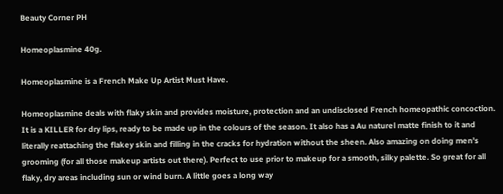Beauty Corner PH

Homeoplasmine 40g.

Homeoplasmine is a French Make Up Artist Must Have.

Homeoplasmine deals with flaky skin and provides moisture, protection and an undisclosed French homeopathic concoction. It is a KILLER for dry lips, ready to be made up in the colours of the season. It also has a Au naturel matte finish to it and  literally reattaching the flakey skin and filling in the cracks for hydration without the sheen. Also amazing on doing men’s grooming (for all those makeup artists out there). Perfect to use prior to makeup for a smooth, silky palette. So great for all flaky, dry areas including sun or wind burn. A little goes a long way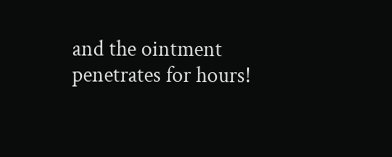and the ointment penetrates for hours!